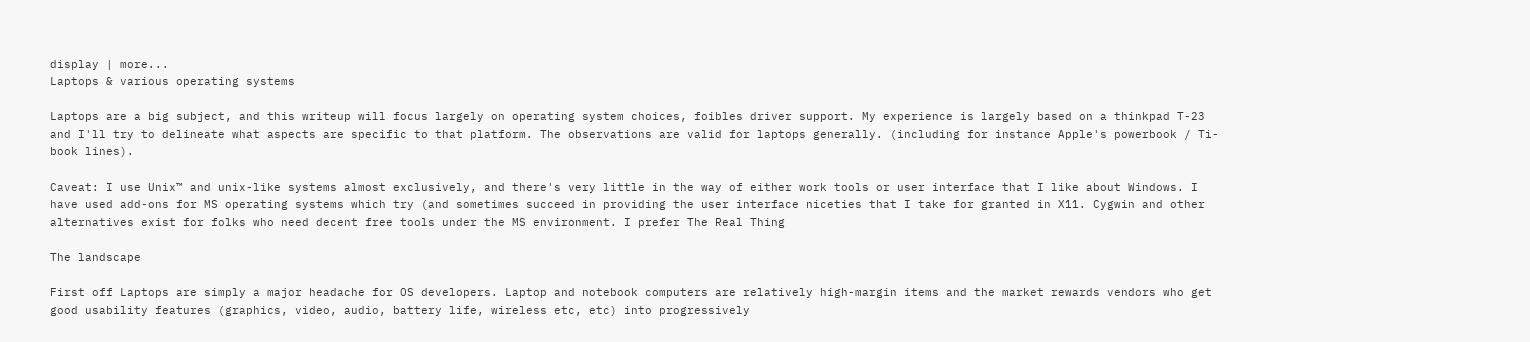display | more...
Laptops & various operating systems

Laptops are a big subject, and this writeup will focus largely on operating system choices, foibles driver support. My experience is largely based on a thinkpad T-23 and I'll try to delineate what aspects are specific to that platform. The observations are valid for laptops generally. (including for instance Apple's powerbook / Ti-book lines).

Caveat: I use Unix™ and unix-like systems almost exclusively, and there's very little in the way of either work tools or user interface that I like about Windows. I have used add-ons for MS operating systems which try (and sometimes succeed in providing the user interface niceties that I take for granted in X11. Cygwin and other alternatives exist for folks who need decent free tools under the MS environment. I prefer The Real Thing

The landscape

First off Laptops are simply a major headache for OS developers. Laptop and notebook computers are relatively high-margin items and the market rewards vendors who get good usability features (graphics, video, audio, battery life, wireless etc, etc) into progressively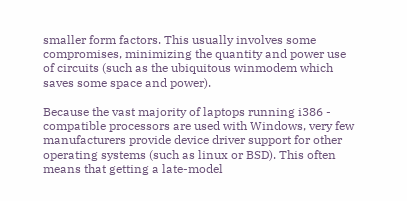smaller form factors. This usually involves some compromises, minimizing the quantity and power use of circuits (such as the ubiquitous winmodem which saves some space and power).

Because the vast majority of laptops running i386 - compatible processors are used with Windows, very few manufacturers provide device driver support for other operating systems (such as linux or BSD). This often means that getting a late-model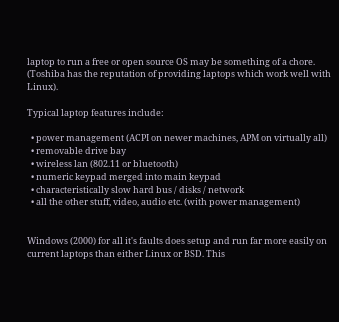laptop to run a free or open source OS may be something of a chore. (Toshiba has the reputation of providing laptops which work well with Linux).

Typical laptop features include:

  • power management (ACPI on newer machines, APM on virtually all)
  • removable drive bay
  • wireless lan (802.11 or bluetooth)
  • numeric keypad merged into main keypad
  • characteristically slow hard bus / disks / network
  • all the other stuff, video, audio etc. (with power management)


Windows (2000) for all it's faults does setup and run far more easily on current laptops than either Linux or BSD. This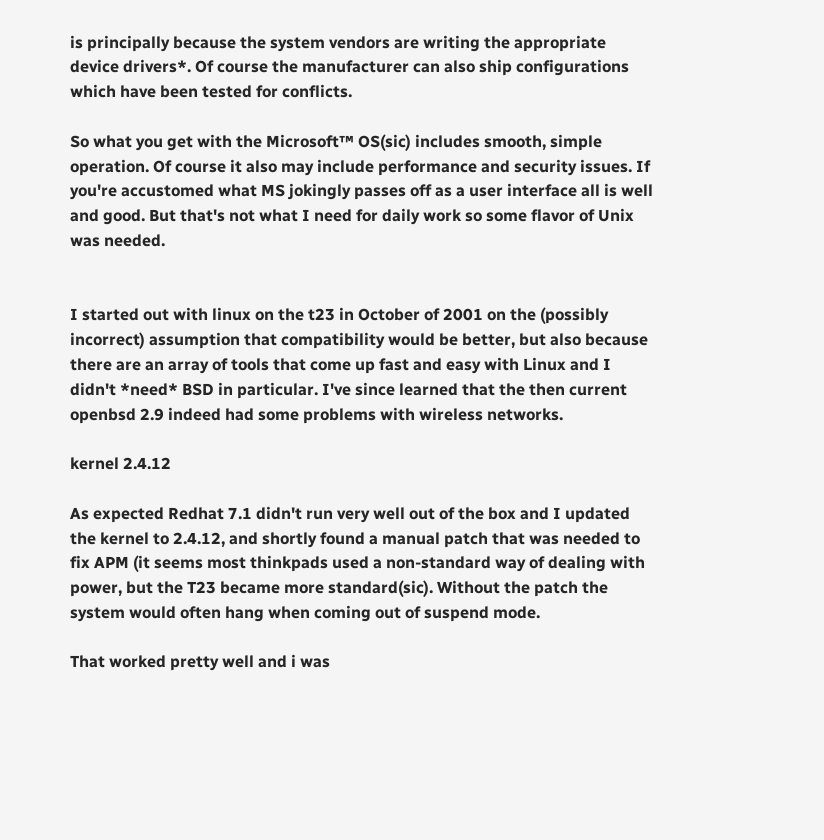is principally because the system vendors are writing the appropriate device drivers*. Of course the manufacturer can also ship configurations which have been tested for conflicts.

So what you get with the Microsoft™ OS(sic) includes smooth, simple operation. Of course it also may include performance and security issues. If you're accustomed what MS jokingly passes off as a user interface all is well and good. But that's not what I need for daily work so some flavor of Unix was needed.


I started out with linux on the t23 in October of 2001 on the (possibly incorrect) assumption that compatibility would be better, but also because there are an array of tools that come up fast and easy with Linux and I didn't *need* BSD in particular. I've since learned that the then current openbsd 2.9 indeed had some problems with wireless networks.

kernel 2.4.12

As expected Redhat 7.1 didn't run very well out of the box and I updated the kernel to 2.4.12, and shortly found a manual patch that was needed to fix APM (it seems most thinkpads used a non-standard way of dealing with power, but the T23 became more standard(sic). Without the patch the system would often hang when coming out of suspend mode.

That worked pretty well and i was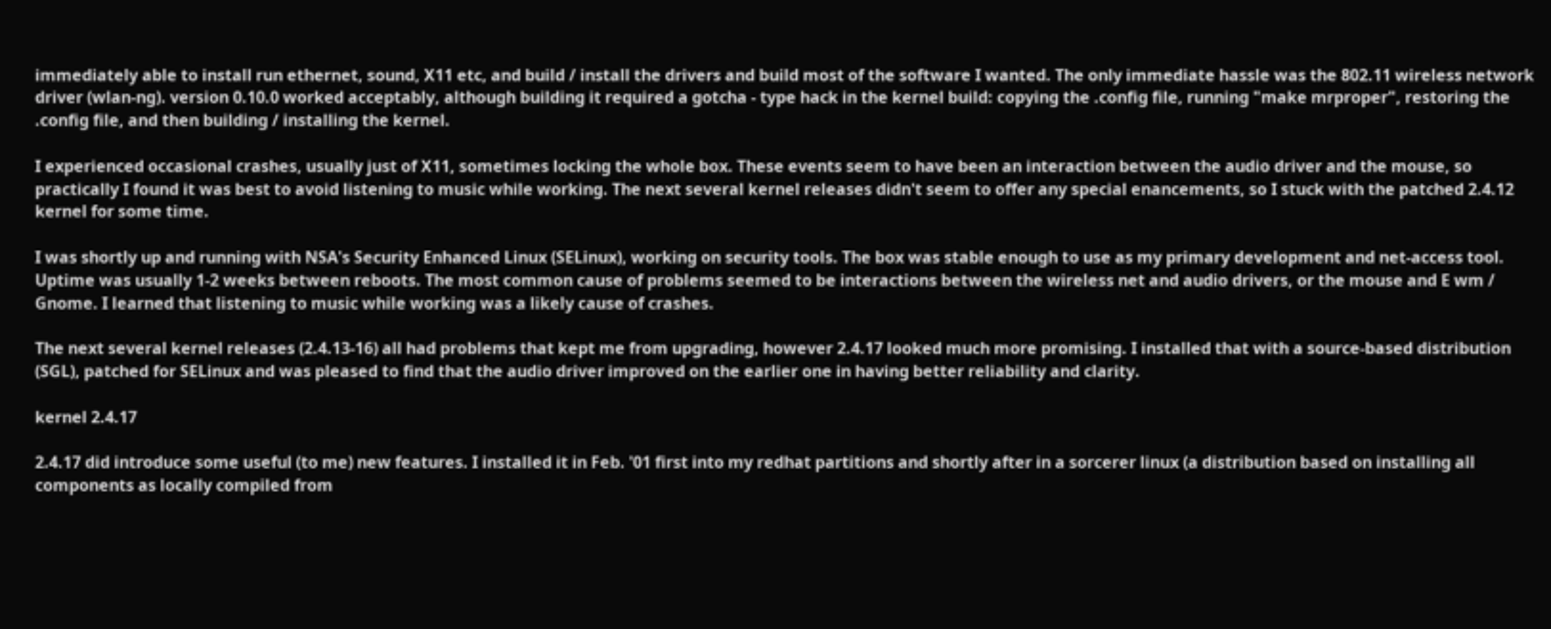immediately able to install run ethernet, sound, X11 etc, and build / install the drivers and build most of the software I wanted. The only immediate hassle was the 802.11 wireless network driver (wlan-ng). version 0.10.0 worked acceptably, although building it required a gotcha - type hack in the kernel build: copying the .config file, running "make mrproper", restoring the .config file, and then building / installing the kernel.

I experienced occasional crashes, usually just of X11, sometimes locking the whole box. These events seem to have been an interaction between the audio driver and the mouse, so practically I found it was best to avoid listening to music while working. The next several kernel releases didn't seem to offer any special enancements, so I stuck with the patched 2.4.12 kernel for some time.

I was shortly up and running with NSA's Security Enhanced Linux (SELinux), working on security tools. The box was stable enough to use as my primary development and net-access tool. Uptime was usually 1-2 weeks between reboots. The most common cause of problems seemed to be interactions between the wireless net and audio drivers, or the mouse and E wm / Gnome. I learned that listening to music while working was a likely cause of crashes.

The next several kernel releases (2.4.13-16) all had problems that kept me from upgrading, however 2.4.17 looked much more promising. I installed that with a source-based distribution (SGL), patched for SELinux and was pleased to find that the audio driver improved on the earlier one in having better reliability and clarity.

kernel 2.4.17

2.4.17 did introduce some useful (to me) new features. I installed it in Feb. '01 first into my redhat partitions and shortly after in a sorcerer linux (a distribution based on installing all components as locally compiled from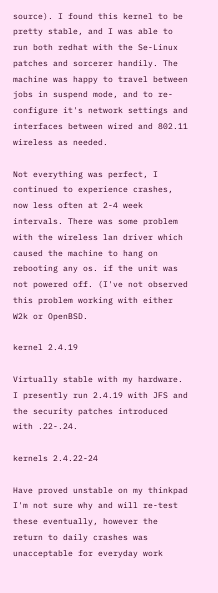source). I found this kernel to be pretty stable, and I was able to run both redhat with the Se-Linux patches and sorcerer handily. The machine was happy to travel between jobs in suspend mode, and to re-configure it's network settings and interfaces between wired and 802.11 wireless as needed.

Not everything was perfect, I continued to experience crashes, now less often at 2-4 week intervals. There was some problem with the wireless lan driver which caused the machine to hang on rebooting any os. if the unit was not powered off. (I've not observed this problem working with either W2k or OpenBSD.

kernel 2.4.19

Virtually stable with my hardware. I presently run 2.4.19 with JFS and the security patches introduced with .22-.24.

kernels 2.4.22-24

Have proved unstable on my thinkpad I'm not sure why and will re-test these eventually, however the return to daily crashes was unacceptable for everyday work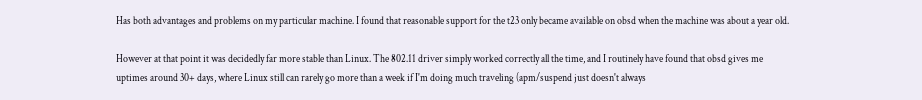Has both advantages and problems on my particular machine. I found that reasonable support for the t23 only became available on obsd when the machine was about a year old.

However at that point it was decidedly far more stable than Linux. The 802.11 driver simply worked correctly all the time, and I routinely have found that obsd gives me uptimes around 30+ days, where Linux still can rarely go more than a week if I'm doing much traveling (apm/suspend just doesn't always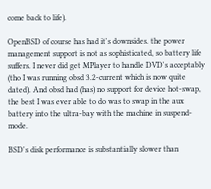come back to life).

OpenBSD of course has had it's downsides. the power management support is not as sophisticated, so battery life suffers. I never did get MPlayer to handle DVD's acceptably (tho I was running obsd 3.2-current which is now quite dated). And obsd had (has) no support for device hot-swap, the best I was ever able to do was to swap in the aux battery into the ultra-bay with the machine in suspend-mode.

BSD's disk performance is substantially slower than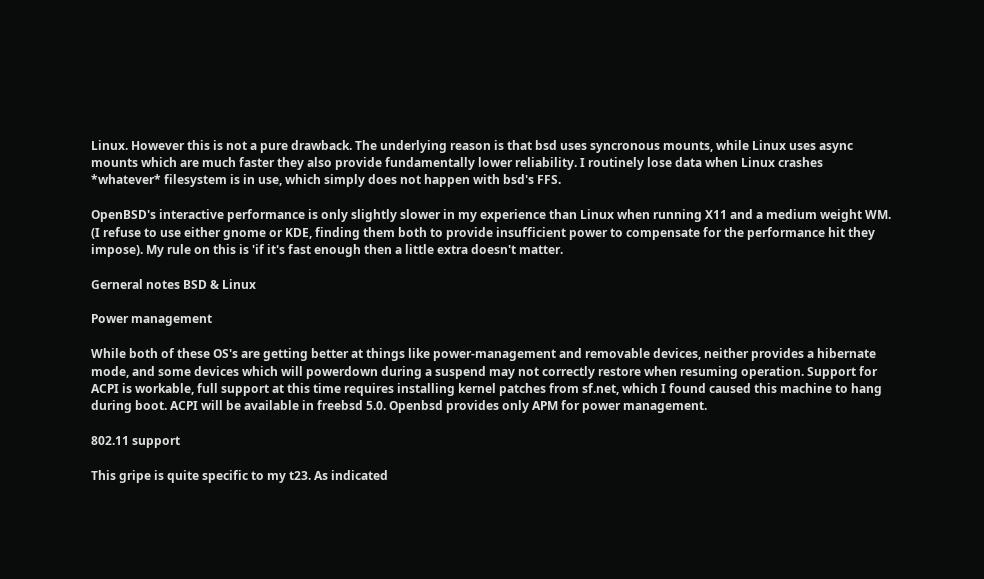Linux. However this is not a pure drawback. The underlying reason is that bsd uses syncronous mounts, while Linux uses async mounts which are much faster they also provide fundamentally lower reliability. I routinely lose data when Linux crashes *whatever* filesystem is in use, which simply does not happen with bsd's FFS.

OpenBSD's interactive performance is only slightly slower in my experience than Linux when running X11 and a medium weight WM. (I refuse to use either gnome or KDE, finding them both to provide insufficient power to compensate for the performance hit they impose). My rule on this is 'if it's fast enough then a little extra doesn't matter.

Gerneral notes BSD & Linux

Power management

While both of these OS's are getting better at things like power-management and removable devices, neither provides a hibernate mode, and some devices which will powerdown during a suspend may not correctly restore when resuming operation. Support for ACPI is workable, full support at this time requires installing kernel patches from sf.net, which I found caused this machine to hang during boot. ACPI will be available in freebsd 5.0. Openbsd provides only APM for power management.

802.11 support

This gripe is quite specific to my t23. As indicated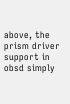above, the prism driver support in obsd simply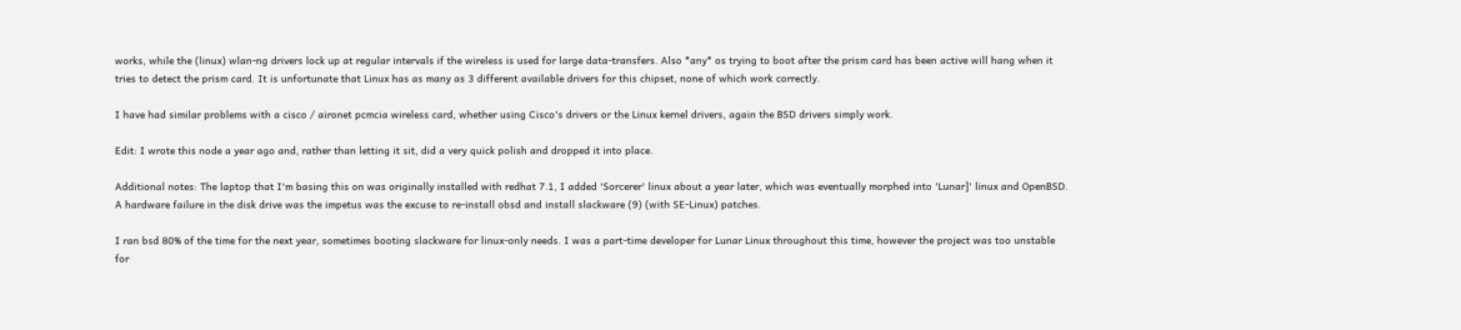works, while the (linux) wlan-ng drivers lock up at regular intervals if the wireless is used for large data-transfers. Also *any* os trying to boot after the prism card has been active will hang when it tries to detect the prism card. It is unfortunate that Linux has as many as 3 different available drivers for this chipset, none of which work correctly.

I have had similar problems with a cisco / aironet pcmcia wireless card, whether using Cisco's drivers or the Linux kernel drivers, again the BSD drivers simply work.

Edit: I wrote this node a year ago and, rather than letting it sit, did a very quick polish and dropped it into place.

Additional notes: The laptop that I'm basing this on was originally installed with redhat 7.1, I added 'Sorcerer' linux about a year later, which was eventually morphed into 'Lunar]' linux and OpenBSD. A hardware failure in the disk drive was the impetus was the excuse to re-install obsd and install slackware (9) (with SE-Linux) patches.

I ran bsd 80% of the time for the next year, sometimes booting slackware for linux-only needs. I was a part-time developer for Lunar Linux throughout this time, however the project was too unstable for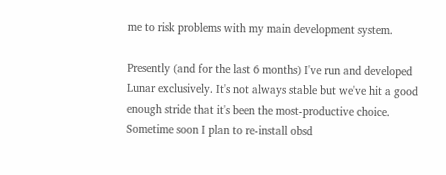me to risk problems with my main development system.

Presently (and for the last 6 months) I've run and developed Lunar exclusively. It's not always stable but we've hit a good enough stride that it's been the most-productive choice. Sometime soon I plan to re-install obsd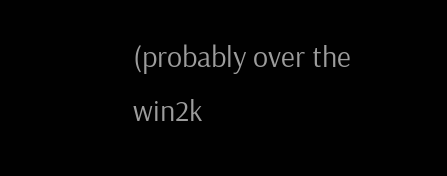(probably over the win2k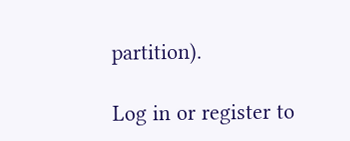partition).

Log in or register to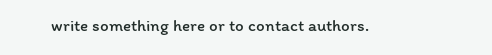write something here or to contact authors.